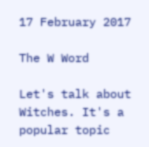17 February 2017

The W Word

Let's talk about Witches. It's a popular topic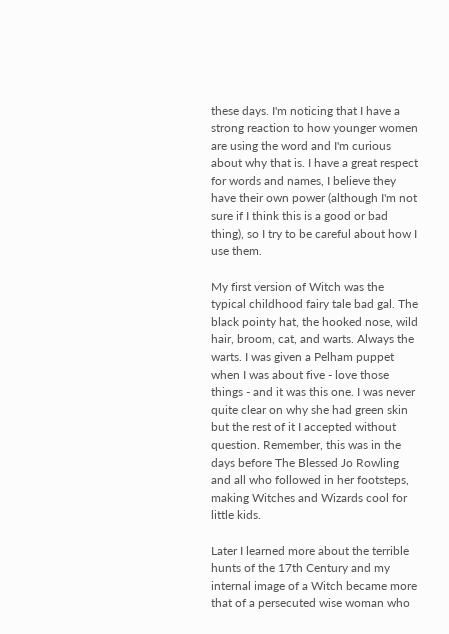these days. I'm noticing that I have a strong reaction to how younger women are using the word and I'm curious about why that is. I have a great respect for words and names, I believe they have their own power (although I'm not sure if I think this is a good or bad thing), so I try to be careful about how I use them.

My first version of Witch was the typical childhood fairy tale bad gal. The black pointy hat, the hooked nose, wild hair, broom, cat, and warts. Always the warts. I was given a Pelham puppet when I was about five - love those things - and it was this one. I was never quite clear on why she had green skin but the rest of it I accepted without question. Remember, this was in the days before The Blessed Jo Rowling and all who followed in her footsteps, making Witches and Wizards cool for little kids.

Later I learned more about the terrible hunts of the 17th Century and my internal image of a Witch became more that of a persecuted wise woman who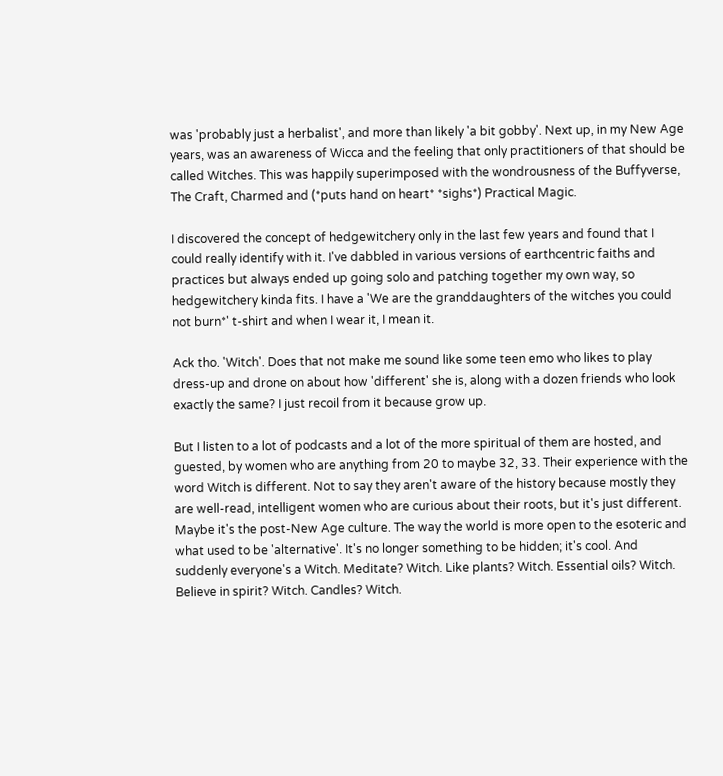was 'probably just a herbalist', and more than likely 'a bit gobby'. Next up, in my New Age years, was an awareness of Wicca and the feeling that only practitioners of that should be called Witches. This was happily superimposed with the wondrousness of the Buffyverse, The Craft, Charmed and (*puts hand on heart* *sighs*) Practical Magic.

I discovered the concept of hedgewitchery only in the last few years and found that I could really identify with it. I've dabbled in various versions of earthcentric faiths and practices but always ended up going solo and patching together my own way, so hedgewitchery kinda fits. I have a 'We are the granddaughters of the witches you could not burn*' t-shirt and when I wear it, I mean it.

Ack tho. 'Witch'. Does that not make me sound like some teen emo who likes to play dress-up and drone on about how 'different' she is, along with a dozen friends who look exactly the same? I just recoil from it because grow up.

But I listen to a lot of podcasts and a lot of the more spiritual of them are hosted, and guested, by women who are anything from 20 to maybe 32, 33. Their experience with the word Witch is different. Not to say they aren't aware of the history because mostly they are well-read, intelligent women who are curious about their roots, but it's just different. Maybe it's the post-New Age culture. The way the world is more open to the esoteric and what used to be 'alternative'. It's no longer something to be hidden; it's cool. And suddenly everyone's a Witch. Meditate? Witch. Like plants? Witch. Essential oils? Witch. Believe in spirit? Witch. Candles? Witch.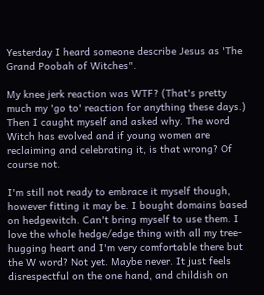Yesterday I heard someone describe Jesus as 'The Grand Poobah of Witches".

My knee jerk reaction was WTF? (That's pretty much my 'go to' reaction for anything these days.) Then I caught myself and asked why. The word Witch has evolved and if young women are reclaiming and celebrating it, is that wrong? Of course not.

I'm still not ready to embrace it myself though, however fitting it may be. I bought domains based on hedgewitch. Can't bring myself to use them. I love the whole hedge/edge thing with all my tree-hugging heart and I'm very comfortable there but the W word? Not yet. Maybe never. It just feels disrespectful on the one hand, and childish on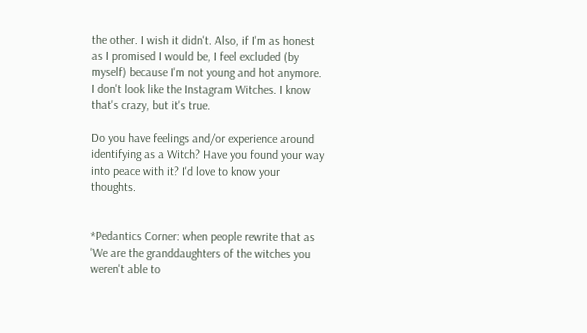the other. I wish it didn't. Also, if I'm as honest as I promised I would be, I feel excluded (by myself) because I'm not young and hot anymore. I don't look like the Instagram Witches. I know that's crazy, but it's true.

Do you have feelings and/or experience around identifying as a Witch? Have you found your way into peace with it? I'd love to know your thoughts.


*Pedantics Corner: when people rewrite that as 'We are the granddaughters of the witches you weren't able to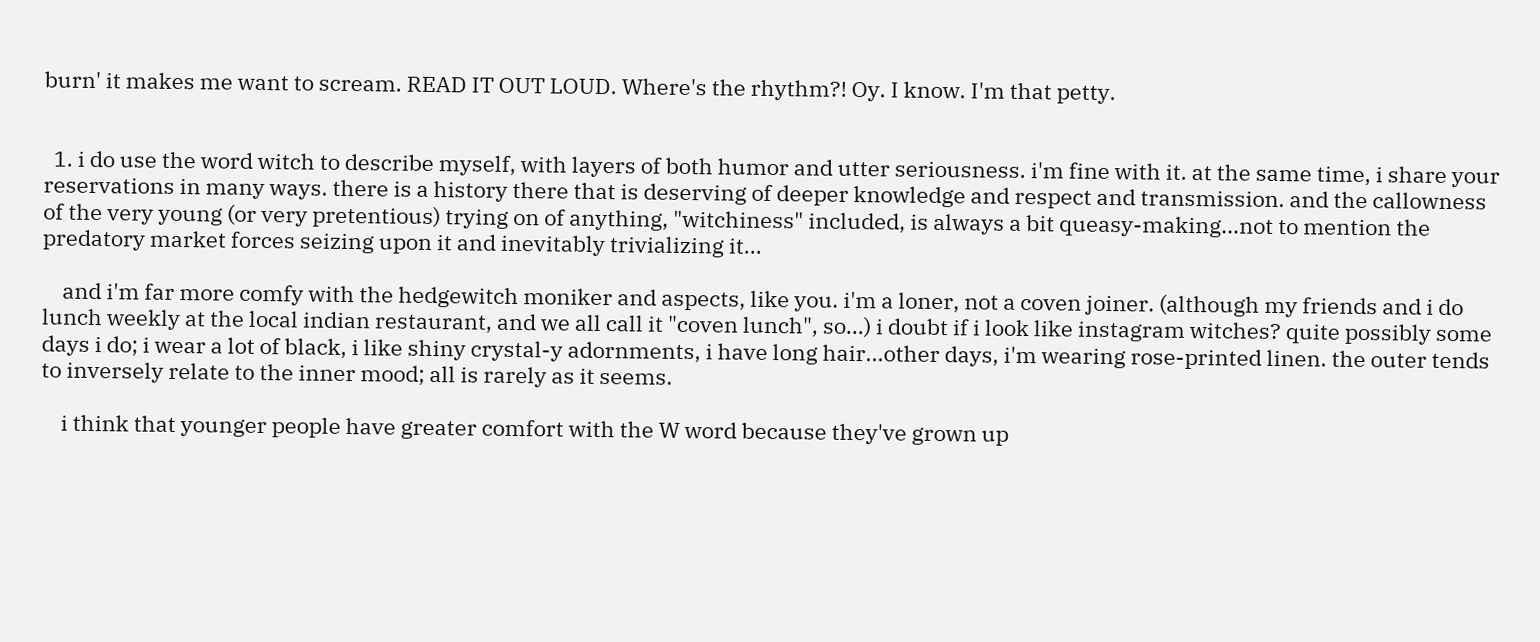burn' it makes me want to scream. READ IT OUT LOUD. Where's the rhythm?! Oy. I know. I'm that petty.


  1. i do use the word witch to describe myself, with layers of both humor and utter seriousness. i'm fine with it. at the same time, i share your reservations in many ways. there is a history there that is deserving of deeper knowledge and respect and transmission. and the callowness of the very young (or very pretentious) trying on of anything, "witchiness" included, is always a bit queasy-making...not to mention the predatory market forces seizing upon it and inevitably trivializing it...

    and i'm far more comfy with the hedgewitch moniker and aspects, like you. i'm a loner, not a coven joiner. (although my friends and i do lunch weekly at the local indian restaurant, and we all call it "coven lunch", so...) i doubt if i look like instagram witches? quite possibly some days i do; i wear a lot of black, i like shiny crystal-y adornments, i have long hair...other days, i'm wearing rose-printed linen. the outer tends to inversely relate to the inner mood; all is rarely as it seems.

    i think that younger people have greater comfort with the W word because they've grown up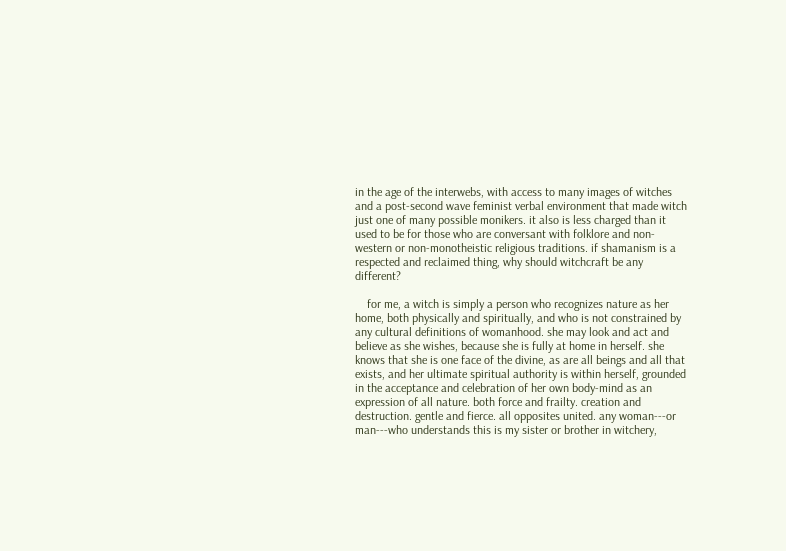in the age of the interwebs, with access to many images of witches and a post-second wave feminist verbal environment that made witch just one of many possible monikers. it also is less charged than it used to be for those who are conversant with folklore and non-western or non-monotheistic religious traditions. if shamanism is a respected and reclaimed thing, why should witchcraft be any different?

    for me, a witch is simply a person who recognizes nature as her home, both physically and spiritually, and who is not constrained by any cultural definitions of womanhood. she may look and act and believe as she wishes, because she is fully at home in herself. she knows that she is one face of the divine, as are all beings and all that exists, and her ultimate spiritual authority is within herself, grounded in the acceptance and celebration of her own body-mind as an expression of all nature. both force and frailty. creation and destruction. gentle and fierce. all opposites united. any woman---or man---who understands this is my sister or brother in witchery,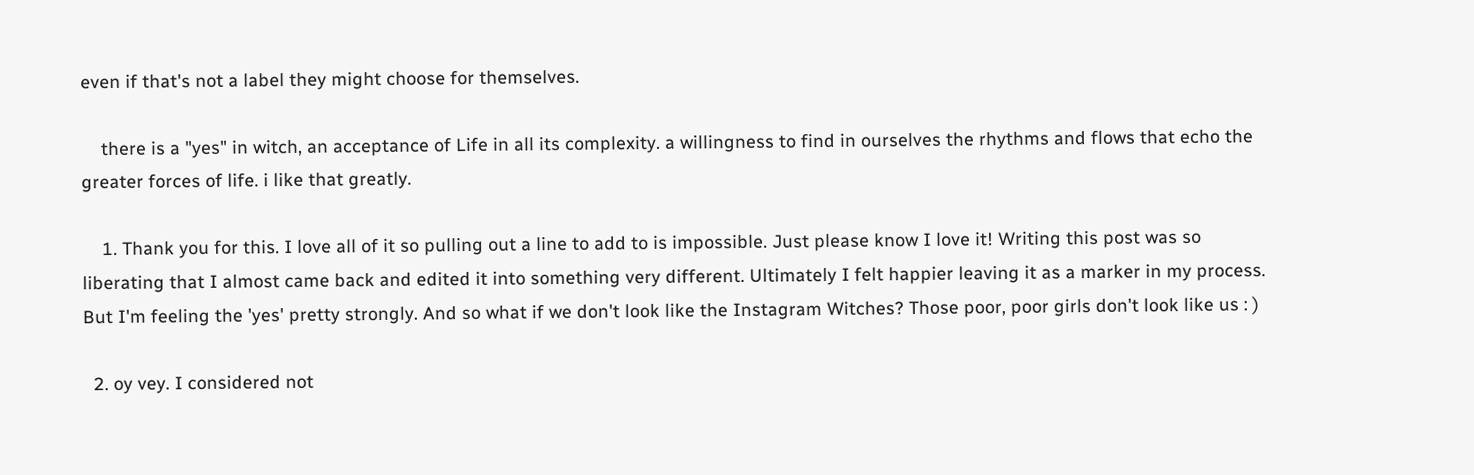even if that's not a label they might choose for themselves.

    there is a "yes" in witch, an acceptance of Life in all its complexity. a willingness to find in ourselves the rhythms and flows that echo the greater forces of life. i like that greatly.

    1. Thank you for this. I love all of it so pulling out a line to add to is impossible. Just please know I love it! Writing this post was so liberating that I almost came back and edited it into something very different. Ultimately I felt happier leaving it as a marker in my process. But I'm feeling the 'yes' pretty strongly. And so what if we don't look like the Instagram Witches? Those poor, poor girls don't look like us : )

  2. oy vey. I considered not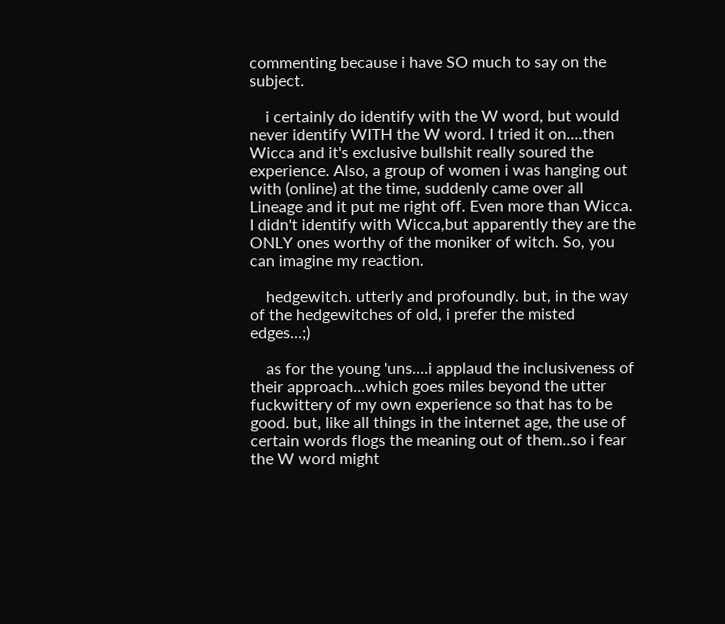commenting because i have SO much to say on the subject.

    i certainly do identify with the W word, but would never identify WITH the W word. I tried it on....then Wicca and it's exclusive bullshit really soured the experience. Also, a group of women i was hanging out with (online) at the time, suddenly came over all Lineage and it put me right off. Even more than Wicca. I didn't identify with Wicca,but apparently they are the ONLY ones worthy of the moniker of witch. So, you can imagine my reaction.

    hedgewitch. utterly and profoundly. but, in the way of the hedgewitches of old, i prefer the misted edges...;)

    as for the young 'uns....i applaud the inclusiveness of their approach...which goes miles beyond the utter fuckwittery of my own experience so that has to be good. but, like all things in the internet age, the use of certain words flogs the meaning out of them..so i fear the W word might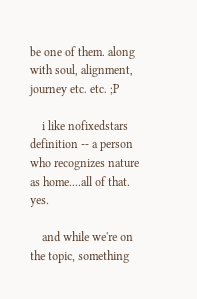be one of them. along with soul, alignment, journey etc. etc. ;P

    i like nofixedstars definition -- a person who recognizes nature as home....all of that. yes.

    and while we're on the topic, something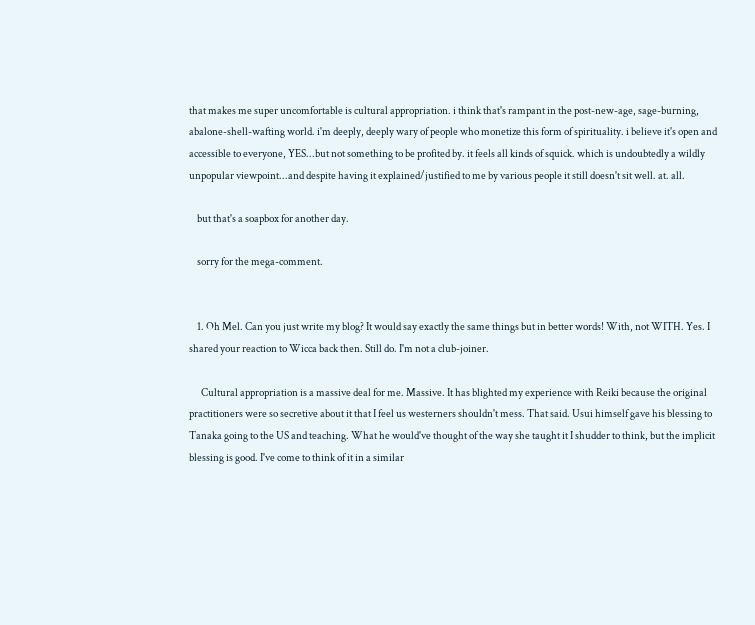that makes me super uncomfortable is cultural appropriation. i think that's rampant in the post-new-age, sage-burning, abalone-shell-wafting world. i'm deeply, deeply wary of people who monetize this form of spirituality. i believe it's open and accessible to everyone, YES...but not something to be profited by. it feels all kinds of squick. which is undoubtedly a wildly unpopular viewpoint...and despite having it explained/justified to me by various people it still doesn't sit well. at. all.

    but that's a soapbox for another day.

    sorry for the mega-comment.


    1. Oh Mel. Can you just write my blog? It would say exactly the same things but in better words! With, not WITH. Yes. I shared your reaction to Wicca back then. Still do. I'm not a club-joiner.

      Cultural appropriation is a massive deal for me. Massive. It has blighted my experience with Reiki because the original practitioners were so secretive about it that I feel us westerners shouldn't mess. That said. Usui himself gave his blessing to Tanaka going to the US and teaching. What he would've thought of the way she taught it I shudder to think, but the implicit blessing is good. I've come to think of it in a similar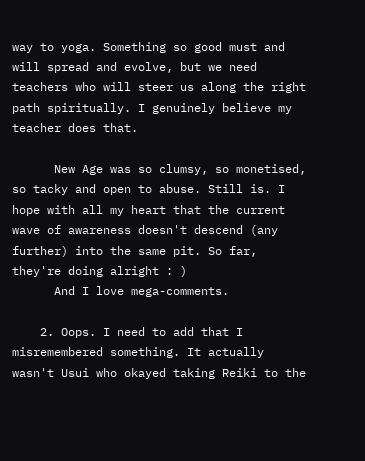way to yoga. Something so good must and will spread and evolve, but we need teachers who will steer us along the right path spiritually. I genuinely believe my teacher does that.

      New Age was so clumsy, so monetised, so tacky and open to abuse. Still is. I hope with all my heart that the current wave of awareness doesn't descend (any further) into the same pit. So far, they're doing alright : )
      And I love mega-comments.

    2. Oops. I need to add that I misremembered something. It actually wasn't Usui who okayed taking Reiki to the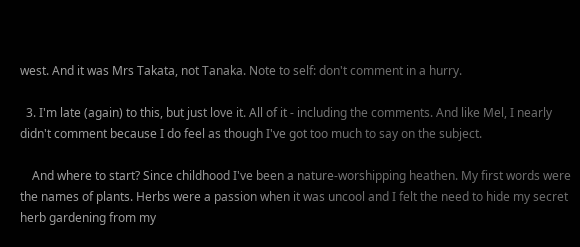west. And it was Mrs Takata, not Tanaka. Note to self: don't comment in a hurry.

  3. I'm late (again) to this, but just love it. All of it - including the comments. And like Mel, I nearly didn't comment because I do feel as though I've got too much to say on the subject.

    And where to start? Since childhood I've been a nature-worshipping heathen. My first words were the names of plants. Herbs were a passion when it was uncool and I felt the need to hide my secret herb gardening from my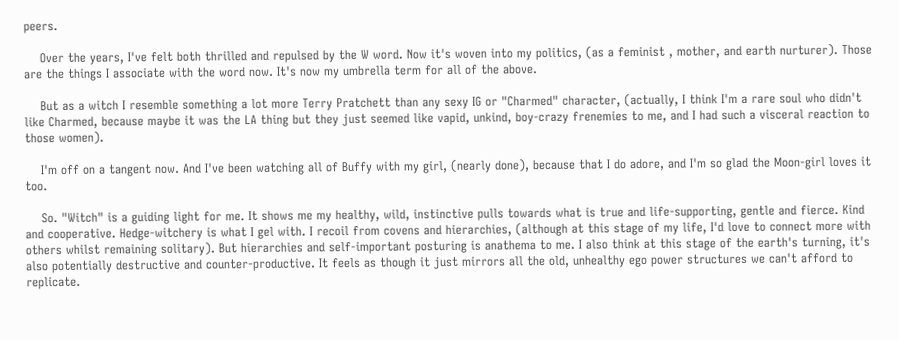peers.

    Over the years, I've felt both thrilled and repulsed by the W word. Now it's woven into my politics, (as a feminist , mother, and earth nurturer). Those are the things I associate with the word now. It's now my umbrella term for all of the above.

    But as a witch I resemble something a lot more Terry Pratchett than any sexy IG or "Charmed" character, (actually, I think I'm a rare soul who didn't like Charmed, because maybe it was the LA thing but they just seemed like vapid, unkind, boy-crazy frenemies to me, and I had such a visceral reaction to those women).

    I'm off on a tangent now. And I've been watching all of Buffy with my girl, (nearly done), because that I do adore, and I'm so glad the Moon-girl loves it too.

    So. "Witch" is a guiding light for me. It shows me my healthy, wild, instinctive pulls towards what is true and life-supporting, gentle and fierce. Kind and cooperative. Hedge-witchery is what I gel with. I recoil from covens and hierarchies, (although at this stage of my life, I'd love to connect more with others whilst remaining solitary). But hierarchies and self-important posturing is anathema to me. I also think at this stage of the earth's turning, it's also potentially destructive and counter-productive. It feels as though it just mirrors all the old, unhealthy ego power structures we can't afford to replicate.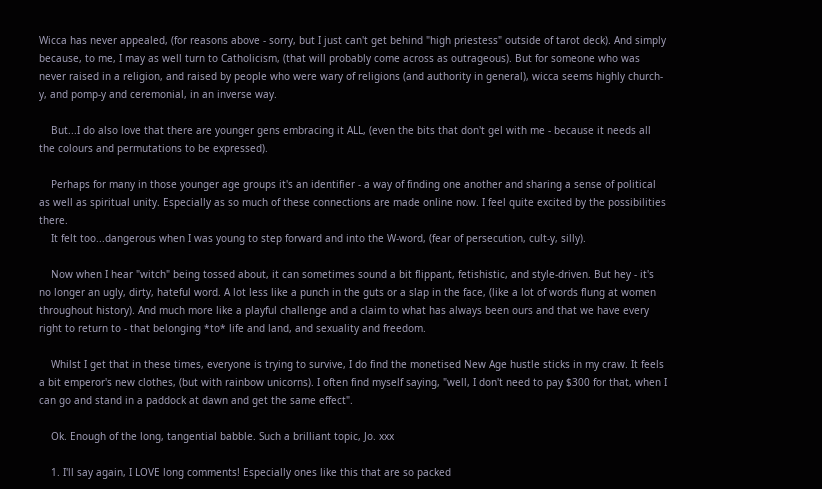Wicca has never appealed, (for reasons above - sorry, but I just can't get behind "high priestess" outside of tarot deck). And simply because, to me, I may as well turn to Catholicism, (that will probably come across as outrageous). But for someone who was never raised in a religion, and raised by people who were wary of religions (and authority in general), wicca seems highly church-y, and pomp-y and ceremonial, in an inverse way.

    But...I do also love that there are younger gens embracing it ALL, (even the bits that don't gel with me - because it needs all the colours and permutations to be expressed).

    Perhaps for many in those younger age groups it's an identifier - a way of finding one another and sharing a sense of political as well as spiritual unity. Especially as so much of these connections are made online now. I feel quite excited by the possibilities there.
    It felt too...dangerous when I was young to step forward and into the W-word, (fear of persecution, cult-y, silly).

    Now when I hear "witch" being tossed about, it can sometimes sound a bit flippant, fetishistic, and style-driven. But hey - it's no longer an ugly, dirty, hateful word. A lot less like a punch in the guts or a slap in the face, (like a lot of words flung at women throughout history). And much more like a playful challenge and a claim to what has always been ours and that we have every right to return to - that belonging *to* life and land, and sexuality and freedom.

    Whilst I get that in these times, everyone is trying to survive, I do find the monetised New Age hustle sticks in my craw. It feels a bit emperor's new clothes, (but with rainbow unicorns). I often find myself saying, "well, I don't need to pay $300 for that, when I can go and stand in a paddock at dawn and get the same effect".

    Ok. Enough of the long, tangential babble. Such a brilliant topic, Jo. xxx

    1. I'll say again, I LOVE long comments! Especially ones like this that are so packed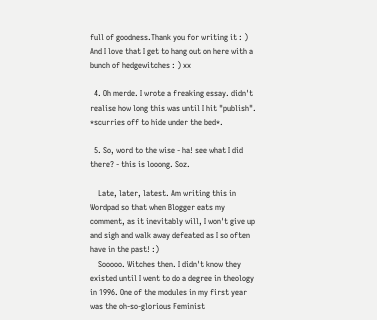full of goodness.Thank you for writing it : ) And I love that I get to hang out on here with a bunch of hedgewitches : ) xx

  4. Oh merde. I wrote a freaking essay. didn't realise how long this was until I hit "publish". *scurries off to hide under the bed*.

  5. So, word to the wise - ha! see what I did there? - this is looong. Soz.

    Late, later, latest. Am writing this in Wordpad so that when Blogger eats my comment, as it inevitably will, I won't give up and sigh and walk away defeated as I so often have in the past! :)
    Sooooo. Witches then. I didn't know they existed until I went to do a degree in theology in 1996. One of the modules in my first year was the oh-so-glorious Feminist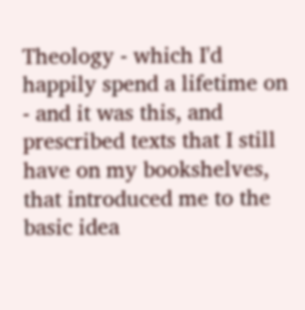Theology - which I'd happily spend a lifetime on - and it was this, and prescribed texts that I still have on my bookshelves, that introduced me to the basic idea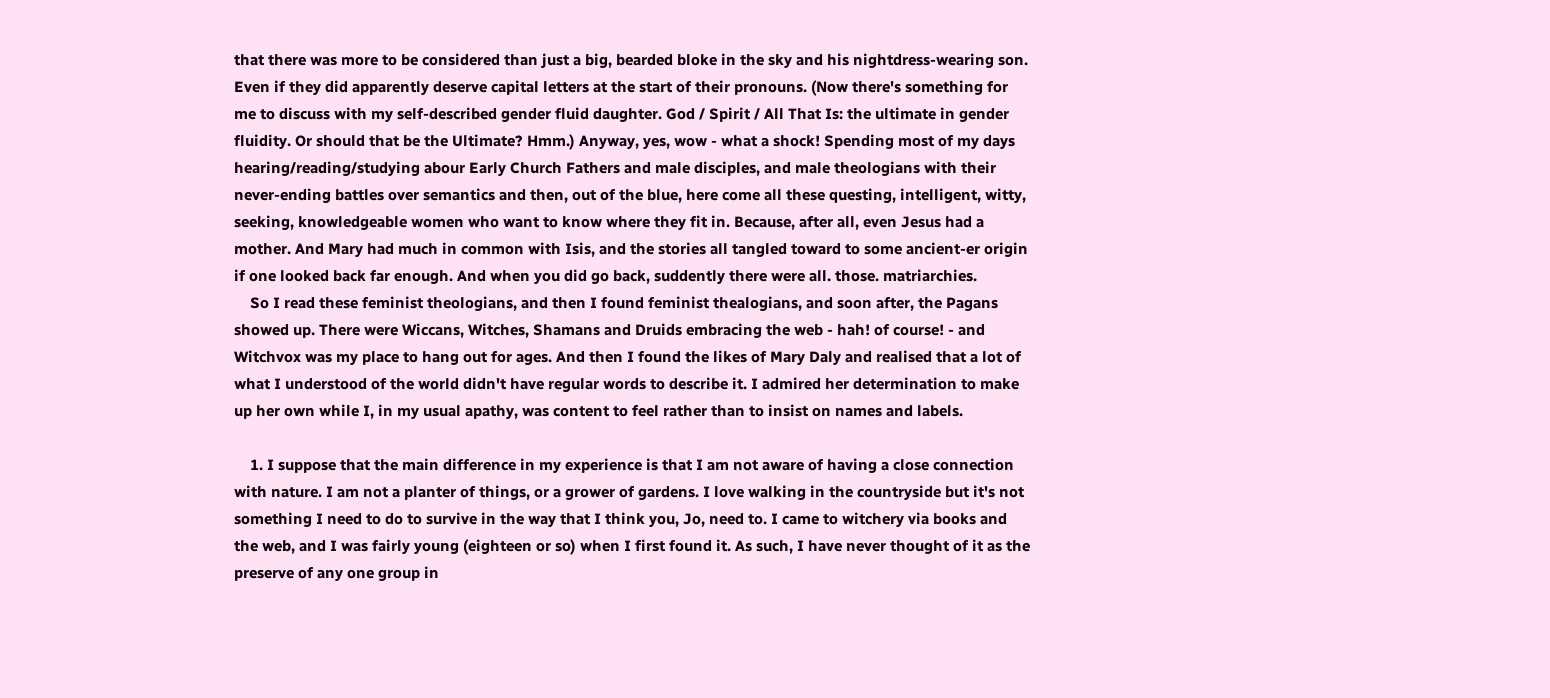that there was more to be considered than just a big, bearded bloke in the sky and his nightdress-wearing son. Even if they did apparently deserve capital letters at the start of their pronouns. (Now there's something for me to discuss with my self-described gender fluid daughter. God / Spirit / All That Is: the ultimate in gender fluidity. Or should that be the Ultimate? Hmm.) Anyway, yes, wow - what a shock! Spending most of my days hearing/reading/studying abour Early Church Fathers and male disciples, and male theologians with their never-ending battles over semantics and then, out of the blue, here come all these questing, intelligent, witty, seeking, knowledgeable women who want to know where they fit in. Because, after all, even Jesus had a mother. And Mary had much in common with Isis, and the stories all tangled toward to some ancient-er origin if one looked back far enough. And when you did go back, suddently there were all. those. matriarchies.
    So I read these feminist theologians, and then I found feminist thealogians, and soon after, the Pagans showed up. There were Wiccans, Witches, Shamans and Druids embracing the web - hah! of course! - and Witchvox was my place to hang out for ages. And then I found the likes of Mary Daly and realised that a lot of what I understood of the world didn't have regular words to describe it. I admired her determination to make up her own while I, in my usual apathy, was content to feel rather than to insist on names and labels.

    1. I suppose that the main difference in my experience is that I am not aware of having a close connection with nature. I am not a planter of things, or a grower of gardens. I love walking in the countryside but it's not something I need to do to survive in the way that I think you, Jo, need to. I came to witchery via books and the web, and I was fairly young (eighteen or so) when I first found it. As such, I have never thought of it as the preserve of any one group in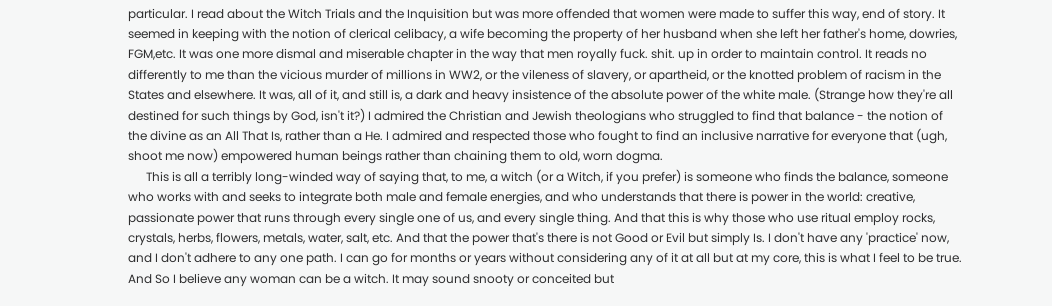particular. I read about the Witch Trials and the Inquisition but was more offended that women were made to suffer this way, end of story. It seemed in keeping with the notion of clerical celibacy, a wife becoming the property of her husband when she left her father's home, dowries, FGM,etc. It was one more dismal and miserable chapter in the way that men royally fuck. shit. up in order to maintain control. It reads no differently to me than the vicious murder of millions in WW2, or the vileness of slavery, or apartheid, or the knotted problem of racism in the States and elsewhere. It was, all of it, and still is, a dark and heavy insistence of the absolute power of the white male. (Strange how they're all destined for such things by God, isn't it?) I admired the Christian and Jewish theologians who struggled to find that balance - the notion of the divine as an All That Is, rather than a He. I admired and respected those who fought to find an inclusive narrative for everyone that (ugh, shoot me now) empowered human beings rather than chaining them to old, worn dogma.
      This is all a terribly long-winded way of saying that, to me, a witch (or a Witch, if you prefer) is someone who finds the balance, someone who works with and seeks to integrate both male and female energies, and who understands that there is power in the world: creative, passionate power that runs through every single one of us, and every single thing. And that this is why those who use ritual employ rocks, crystals, herbs, flowers, metals, water, salt, etc. And that the power that's there is not Good or Evil but simply Is. I don't have any 'practice' now, and I don't adhere to any one path. I can go for months or years without considering any of it at all but at my core, this is what I feel to be true. And So I believe any woman can be a witch. It may sound snooty or conceited but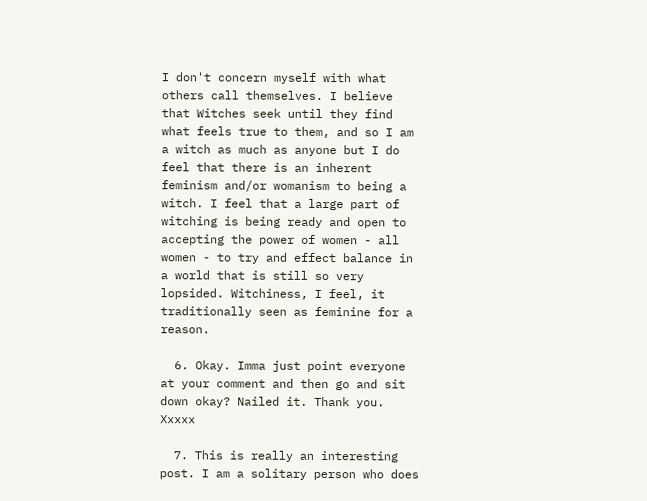I don't concern myself with what others call themselves. I believe that Witches seek until they find what feels true to them, and so I am a witch as much as anyone but I do feel that there is an inherent feminism and/or womanism to being a witch. I feel that a large part of witching is being ready and open to accepting the power of women - all women - to try and effect balance in a world that is still so very lopsided. Witchiness, I feel, it traditionally seen as feminine for a reason.

  6. Okay. Imma just point everyone at your comment and then go and sit down okay? Nailed it. Thank you. Xxxxx

  7. This is really an interesting post. I am a solitary person who does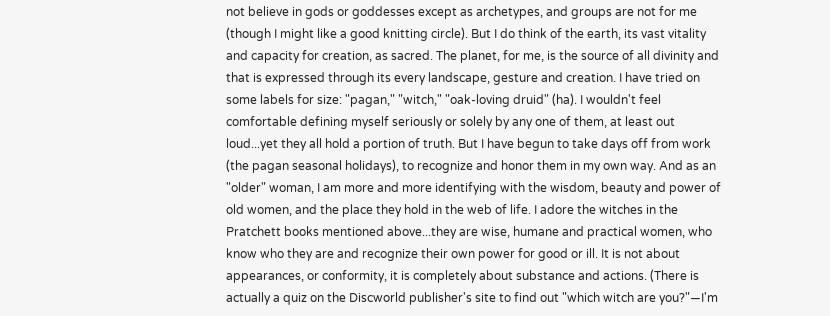not believe in gods or goddesses except as archetypes, and groups are not for me (though I might like a good knitting circle). But I do think of the earth, its vast vitality and capacity for creation, as sacred. The planet, for me, is the source of all divinity and that is expressed through its every landscape, gesture and creation. I have tried on some labels for size: "pagan," "witch," "oak-loving druid" (ha). I wouldn't feel comfortable defining myself seriously or solely by any one of them, at least out loud...yet they all hold a portion of truth. But I have begun to take days off from work (the pagan seasonal holidays), to recognize and honor them in my own way. And as an "older" woman, I am more and more identifying with the wisdom, beauty and power of old women, and the place they hold in the web of life. I adore the witches in the Pratchett books mentioned above...they are wise, humane and practical women, who know who they are and recognize their own power for good or ill. It is not about appearances, or conformity, it is completely about substance and actions. (There is actually a quiz on the Discworld publisher's site to find out "which witch are you?"—I'm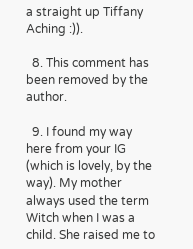a straight up Tiffany Aching :)).

  8. This comment has been removed by the author.

  9. I found my way here from your IG (which is lovely, by the way). My mother always used the term Witch when I was a child. She raised me to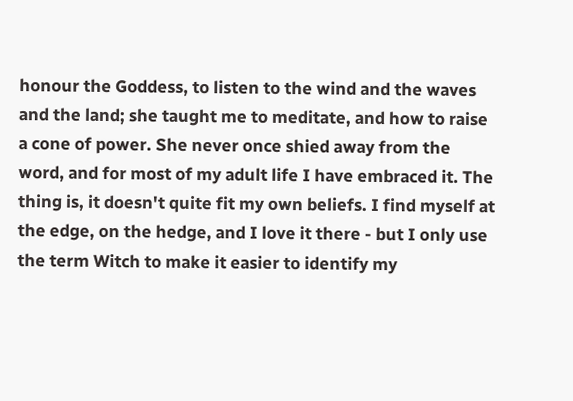honour the Goddess, to listen to the wind and the waves and the land; she taught me to meditate, and how to raise a cone of power. She never once shied away from the word, and for most of my adult life I have embraced it. The thing is, it doesn't quite fit my own beliefs. I find myself at the edge, on the hedge, and I love it there - but I only use the term Witch to make it easier to identify my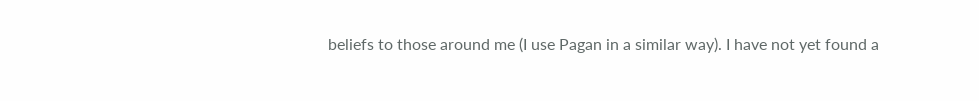beliefs to those around me (I use Pagan in a similar way). I have not yet found a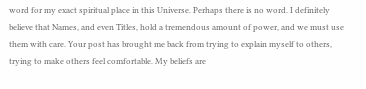word for my exact spiritual place in this Universe. Perhaps there is no word. I definitely believe that Names, and even Titles, hold a tremendous amount of power, and we must use them with care. Your post has brought me back from trying to explain myself to others, trying to make others feel comfortable. My beliefs are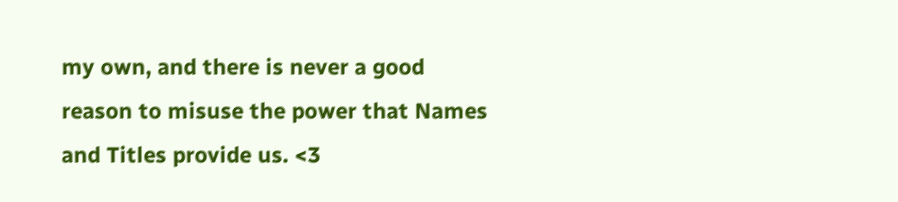my own, and there is never a good reason to misuse the power that Names and Titles provide us. <3